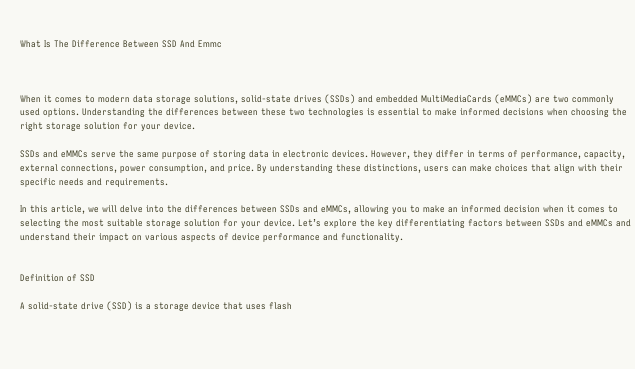What Is The Difference Between SSD And Emmc



When it comes to modern data storage solutions, solid-state drives (SSDs) and embedded MultiMediaCards (eMMCs) are two commonly used options. Understanding the differences between these two technologies is essential to make informed decisions when choosing the right storage solution for your device.

SSDs and eMMCs serve the same purpose of storing data in electronic devices. However, they differ in terms of performance, capacity, external connections, power consumption, and price. By understanding these distinctions, users can make choices that align with their specific needs and requirements.

In this article, we will delve into the differences between SSDs and eMMCs, allowing you to make an informed decision when it comes to selecting the most suitable storage solution for your device. Let’s explore the key differentiating factors between SSDs and eMMCs and understand their impact on various aspects of device performance and functionality.


Definition of SSD

A solid-state drive (SSD) is a storage device that uses flash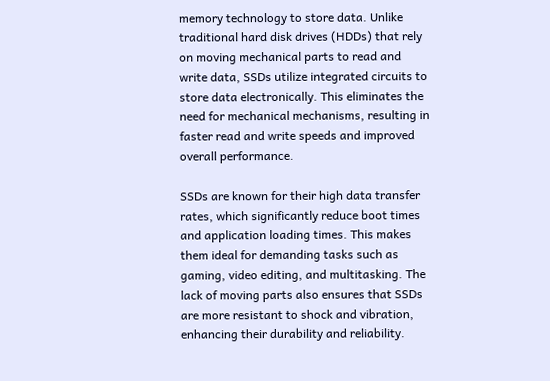memory technology to store data. Unlike traditional hard disk drives (HDDs) that rely on moving mechanical parts to read and write data, SSDs utilize integrated circuits to store data electronically. This eliminates the need for mechanical mechanisms, resulting in faster read and write speeds and improved overall performance.

SSDs are known for their high data transfer rates, which significantly reduce boot times and application loading times. This makes them ideal for demanding tasks such as gaming, video editing, and multitasking. The lack of moving parts also ensures that SSDs are more resistant to shock and vibration, enhancing their durability and reliability.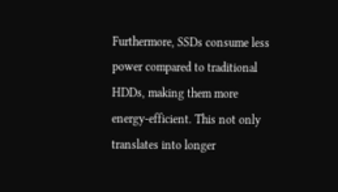Furthermore, SSDs consume less power compared to traditional HDDs, making them more energy-efficient. This not only translates into longer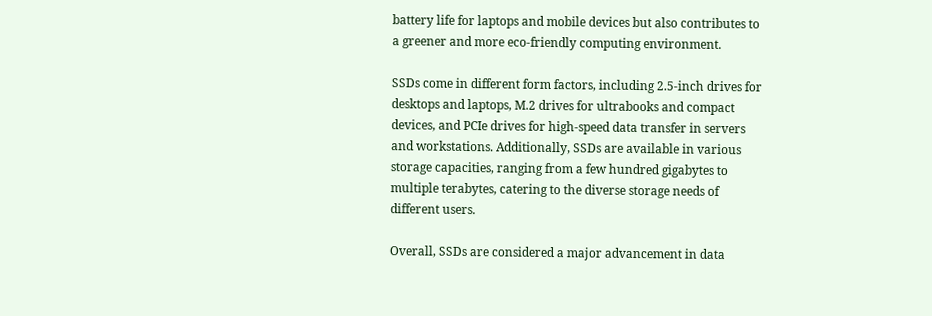battery life for laptops and mobile devices but also contributes to a greener and more eco-friendly computing environment.

SSDs come in different form factors, including 2.5-inch drives for desktops and laptops, M.2 drives for ultrabooks and compact devices, and PCIe drives for high-speed data transfer in servers and workstations. Additionally, SSDs are available in various storage capacities, ranging from a few hundred gigabytes to multiple terabytes, catering to the diverse storage needs of different users.

Overall, SSDs are considered a major advancement in data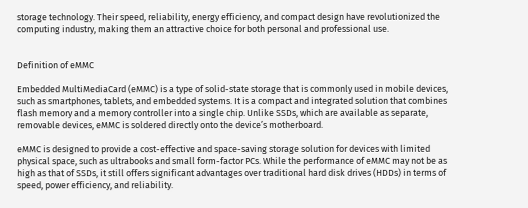storage technology. Their speed, reliability, energy efficiency, and compact design have revolutionized the computing industry, making them an attractive choice for both personal and professional use.


Definition of eMMC

Embedded MultiMediaCard (eMMC) is a type of solid-state storage that is commonly used in mobile devices, such as smartphones, tablets, and embedded systems. It is a compact and integrated solution that combines flash memory and a memory controller into a single chip. Unlike SSDs, which are available as separate, removable devices, eMMC is soldered directly onto the device’s motherboard.

eMMC is designed to provide a cost-effective and space-saving storage solution for devices with limited physical space, such as ultrabooks and small form-factor PCs. While the performance of eMMC may not be as high as that of SSDs, it still offers significant advantages over traditional hard disk drives (HDDs) in terms of speed, power efficiency, and reliability.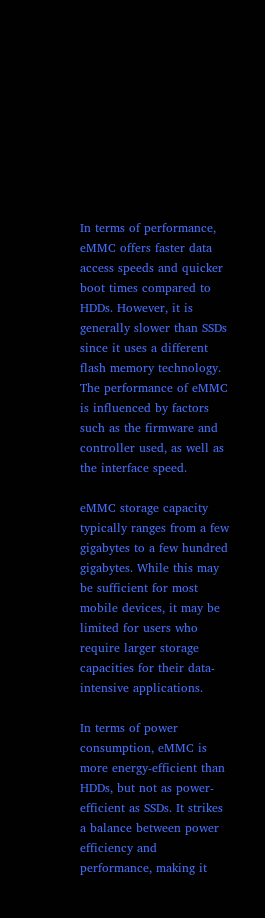In terms of performance, eMMC offers faster data access speeds and quicker boot times compared to HDDs. However, it is generally slower than SSDs since it uses a different flash memory technology. The performance of eMMC is influenced by factors such as the firmware and controller used, as well as the interface speed.

eMMC storage capacity typically ranges from a few gigabytes to a few hundred gigabytes. While this may be sufficient for most mobile devices, it may be limited for users who require larger storage capacities for their data-intensive applications.

In terms of power consumption, eMMC is more energy-efficient than HDDs, but not as power-efficient as SSDs. It strikes a balance between power efficiency and performance, making it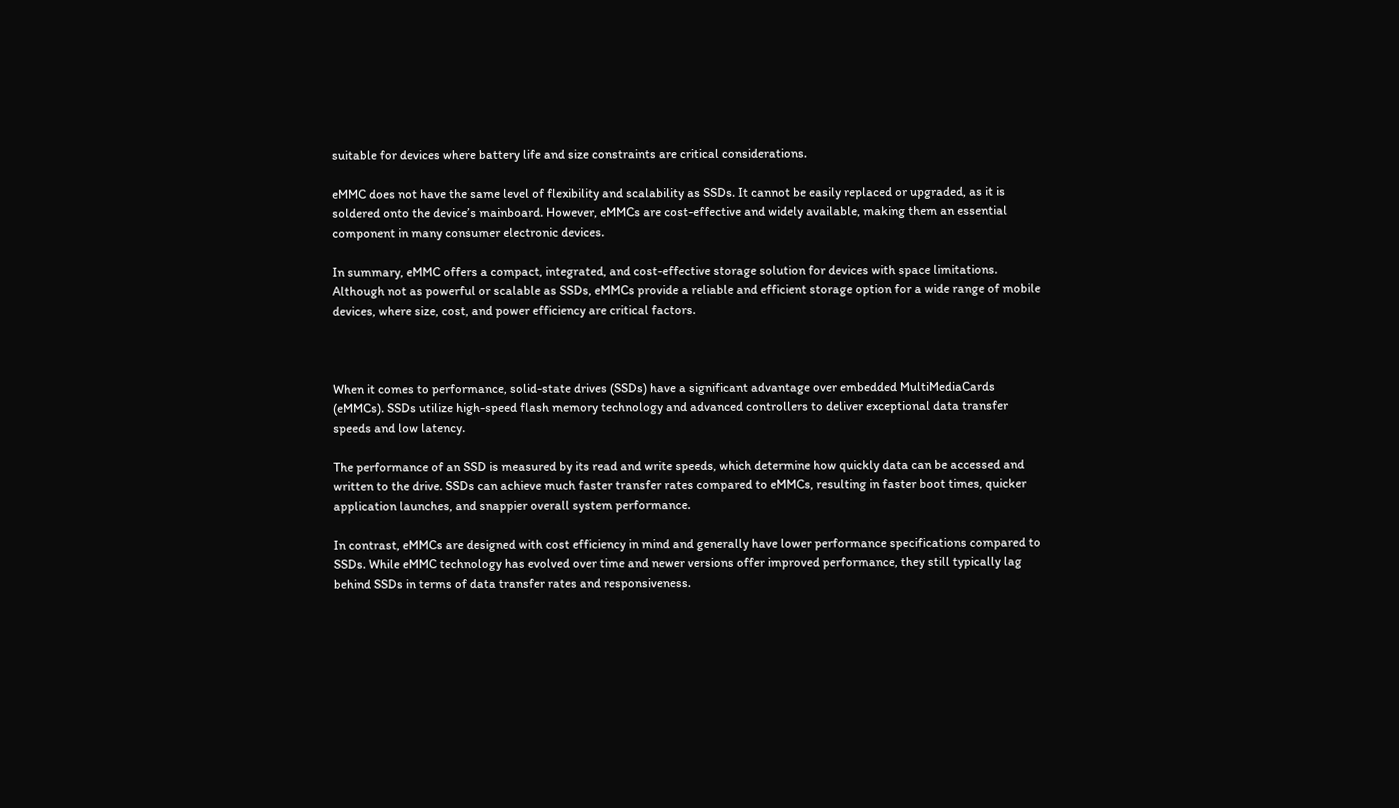suitable for devices where battery life and size constraints are critical considerations.

eMMC does not have the same level of flexibility and scalability as SSDs. It cannot be easily replaced or upgraded, as it is soldered onto the device’s mainboard. However, eMMCs are cost-effective and widely available, making them an essential component in many consumer electronic devices.

In summary, eMMC offers a compact, integrated, and cost-effective storage solution for devices with space limitations. Although not as powerful or scalable as SSDs, eMMCs provide a reliable and efficient storage option for a wide range of mobile devices, where size, cost, and power efficiency are critical factors.



When it comes to performance, solid-state drives (SSDs) have a significant advantage over embedded MultiMediaCards (eMMCs). SSDs utilize high-speed flash memory technology and advanced controllers to deliver exceptional data transfer speeds and low latency.

The performance of an SSD is measured by its read and write speeds, which determine how quickly data can be accessed and written to the drive. SSDs can achieve much faster transfer rates compared to eMMCs, resulting in faster boot times, quicker application launches, and snappier overall system performance.

In contrast, eMMCs are designed with cost efficiency in mind and generally have lower performance specifications compared to SSDs. While eMMC technology has evolved over time and newer versions offer improved performance, they still typically lag behind SSDs in terms of data transfer rates and responsiveness.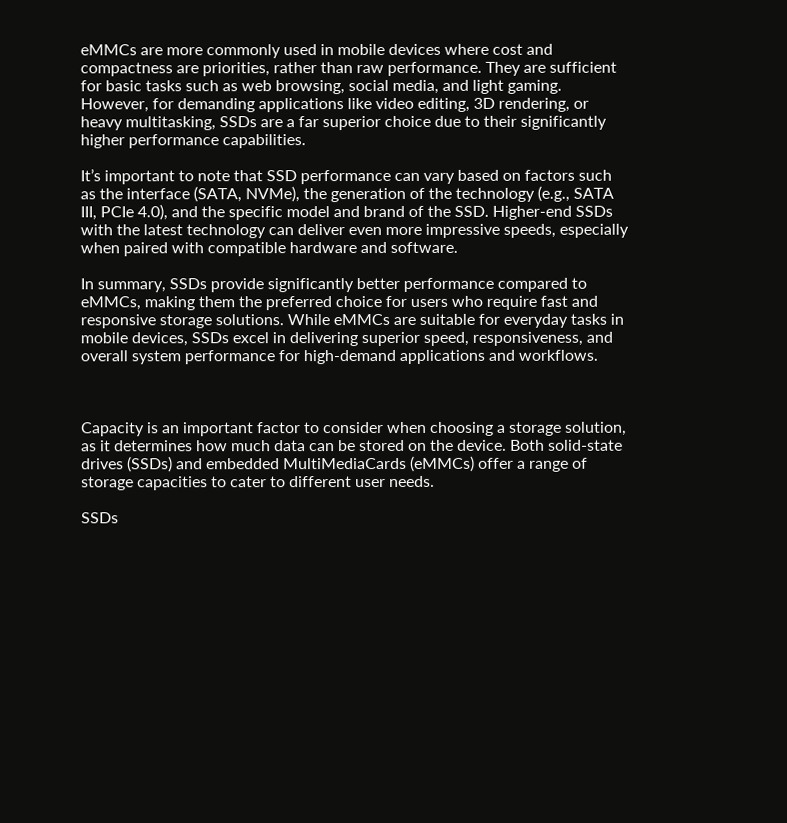eMMCs are more commonly used in mobile devices where cost and compactness are priorities, rather than raw performance. They are sufficient for basic tasks such as web browsing, social media, and light gaming. However, for demanding applications like video editing, 3D rendering, or heavy multitasking, SSDs are a far superior choice due to their significantly higher performance capabilities.

It’s important to note that SSD performance can vary based on factors such as the interface (SATA, NVMe), the generation of the technology (e.g., SATA III, PCIe 4.0), and the specific model and brand of the SSD. Higher-end SSDs with the latest technology can deliver even more impressive speeds, especially when paired with compatible hardware and software.

In summary, SSDs provide significantly better performance compared to eMMCs, making them the preferred choice for users who require fast and responsive storage solutions. While eMMCs are suitable for everyday tasks in mobile devices, SSDs excel in delivering superior speed, responsiveness, and overall system performance for high-demand applications and workflows.



Capacity is an important factor to consider when choosing a storage solution, as it determines how much data can be stored on the device. Both solid-state drives (SSDs) and embedded MultiMediaCards (eMMCs) offer a range of storage capacities to cater to different user needs.

SSDs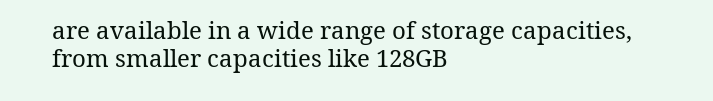are available in a wide range of storage capacities, from smaller capacities like 128GB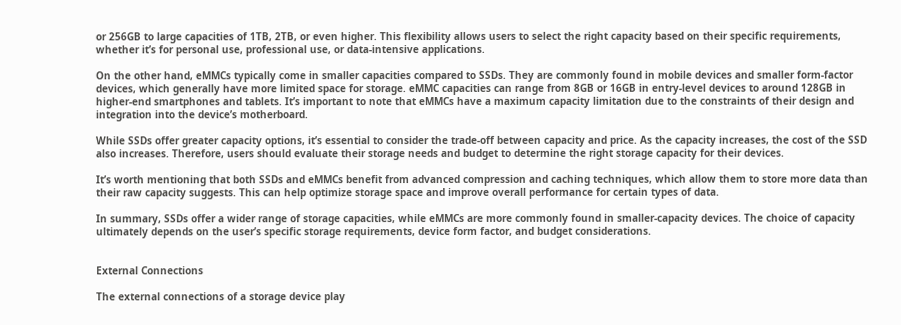or 256GB to large capacities of 1TB, 2TB, or even higher. This flexibility allows users to select the right capacity based on their specific requirements, whether it’s for personal use, professional use, or data-intensive applications.

On the other hand, eMMCs typically come in smaller capacities compared to SSDs. They are commonly found in mobile devices and smaller form-factor devices, which generally have more limited space for storage. eMMC capacities can range from 8GB or 16GB in entry-level devices to around 128GB in higher-end smartphones and tablets. It’s important to note that eMMCs have a maximum capacity limitation due to the constraints of their design and integration into the device’s motherboard.

While SSDs offer greater capacity options, it’s essential to consider the trade-off between capacity and price. As the capacity increases, the cost of the SSD also increases. Therefore, users should evaluate their storage needs and budget to determine the right storage capacity for their devices.

It’s worth mentioning that both SSDs and eMMCs benefit from advanced compression and caching techniques, which allow them to store more data than their raw capacity suggests. This can help optimize storage space and improve overall performance for certain types of data.

In summary, SSDs offer a wider range of storage capacities, while eMMCs are more commonly found in smaller-capacity devices. The choice of capacity ultimately depends on the user’s specific storage requirements, device form factor, and budget considerations.


External Connections

The external connections of a storage device play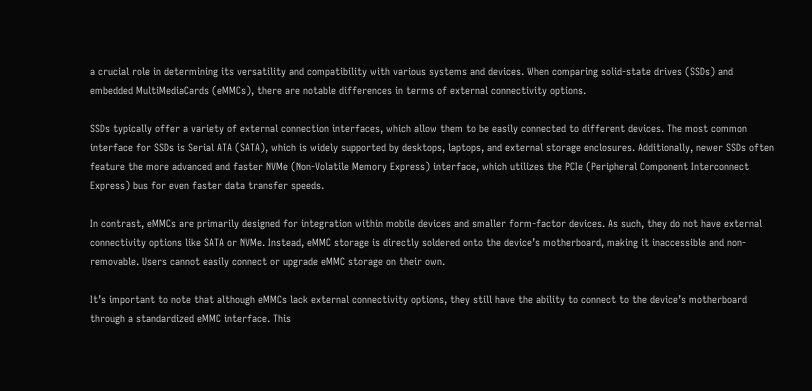a crucial role in determining its versatility and compatibility with various systems and devices. When comparing solid-state drives (SSDs) and embedded MultiMediaCards (eMMCs), there are notable differences in terms of external connectivity options.

SSDs typically offer a variety of external connection interfaces, which allow them to be easily connected to different devices. The most common interface for SSDs is Serial ATA (SATA), which is widely supported by desktops, laptops, and external storage enclosures. Additionally, newer SSDs often feature the more advanced and faster NVMe (Non-Volatile Memory Express) interface, which utilizes the PCIe (Peripheral Component Interconnect Express) bus for even faster data transfer speeds.

In contrast, eMMCs are primarily designed for integration within mobile devices and smaller form-factor devices. As such, they do not have external connectivity options like SATA or NVMe. Instead, eMMC storage is directly soldered onto the device’s motherboard, making it inaccessible and non-removable. Users cannot easily connect or upgrade eMMC storage on their own.

It’s important to note that although eMMCs lack external connectivity options, they still have the ability to connect to the device’s motherboard through a standardized eMMC interface. This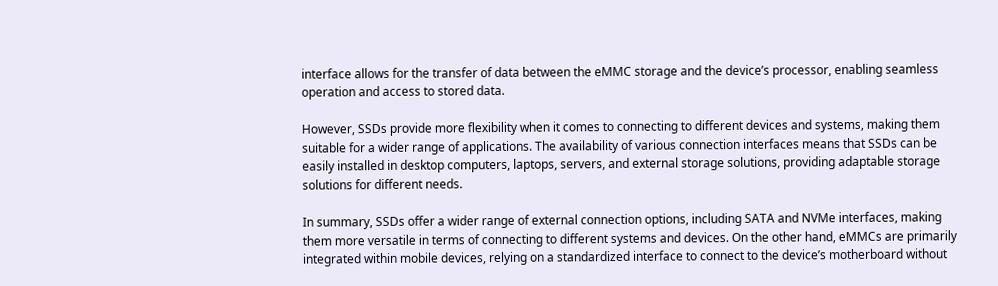interface allows for the transfer of data between the eMMC storage and the device’s processor, enabling seamless operation and access to stored data.

However, SSDs provide more flexibility when it comes to connecting to different devices and systems, making them suitable for a wider range of applications. The availability of various connection interfaces means that SSDs can be easily installed in desktop computers, laptops, servers, and external storage solutions, providing adaptable storage solutions for different needs.

In summary, SSDs offer a wider range of external connection options, including SATA and NVMe interfaces, making them more versatile in terms of connecting to different systems and devices. On the other hand, eMMCs are primarily integrated within mobile devices, relying on a standardized interface to connect to the device’s motherboard without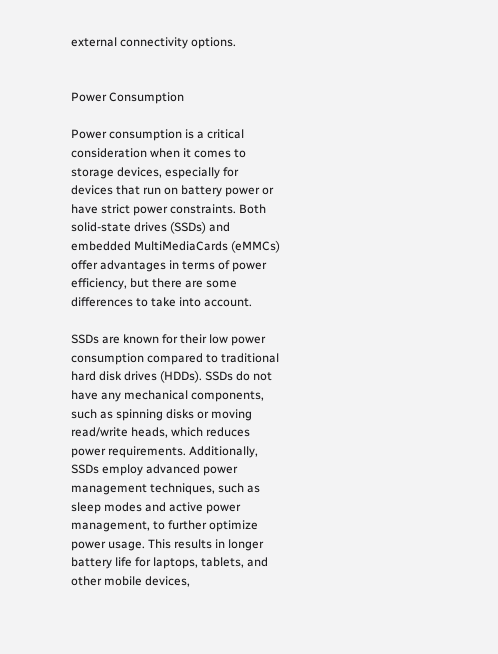external connectivity options.


Power Consumption

Power consumption is a critical consideration when it comes to storage devices, especially for devices that run on battery power or have strict power constraints. Both solid-state drives (SSDs) and embedded MultiMediaCards (eMMCs) offer advantages in terms of power efficiency, but there are some differences to take into account.

SSDs are known for their low power consumption compared to traditional hard disk drives (HDDs). SSDs do not have any mechanical components, such as spinning disks or moving read/write heads, which reduces power requirements. Additionally, SSDs employ advanced power management techniques, such as sleep modes and active power management, to further optimize power usage. This results in longer battery life for laptops, tablets, and other mobile devices,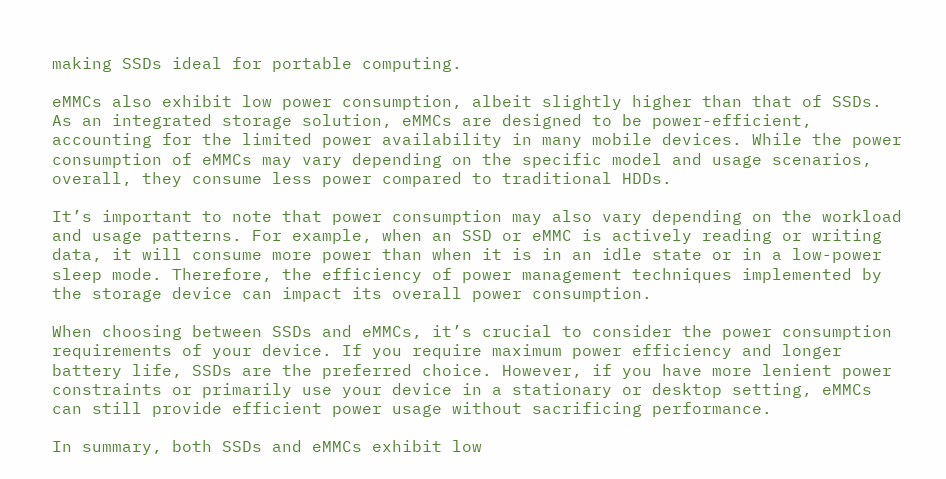making SSDs ideal for portable computing.

eMMCs also exhibit low power consumption, albeit slightly higher than that of SSDs. As an integrated storage solution, eMMCs are designed to be power-efficient, accounting for the limited power availability in many mobile devices. While the power consumption of eMMCs may vary depending on the specific model and usage scenarios, overall, they consume less power compared to traditional HDDs.

It’s important to note that power consumption may also vary depending on the workload and usage patterns. For example, when an SSD or eMMC is actively reading or writing data, it will consume more power than when it is in an idle state or in a low-power sleep mode. Therefore, the efficiency of power management techniques implemented by the storage device can impact its overall power consumption.

When choosing between SSDs and eMMCs, it’s crucial to consider the power consumption requirements of your device. If you require maximum power efficiency and longer battery life, SSDs are the preferred choice. However, if you have more lenient power constraints or primarily use your device in a stationary or desktop setting, eMMCs can still provide efficient power usage without sacrificing performance.

In summary, both SSDs and eMMCs exhibit low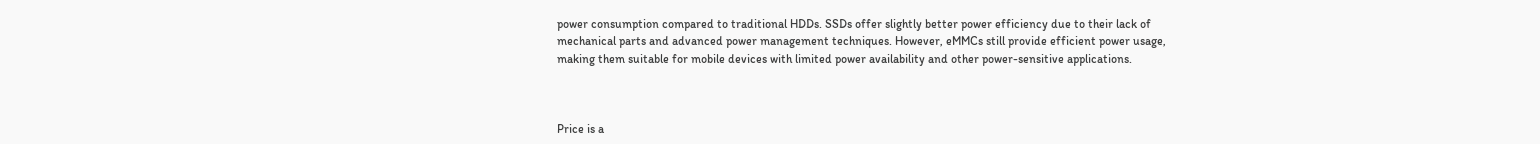power consumption compared to traditional HDDs. SSDs offer slightly better power efficiency due to their lack of mechanical parts and advanced power management techniques. However, eMMCs still provide efficient power usage, making them suitable for mobile devices with limited power availability and other power-sensitive applications.



Price is a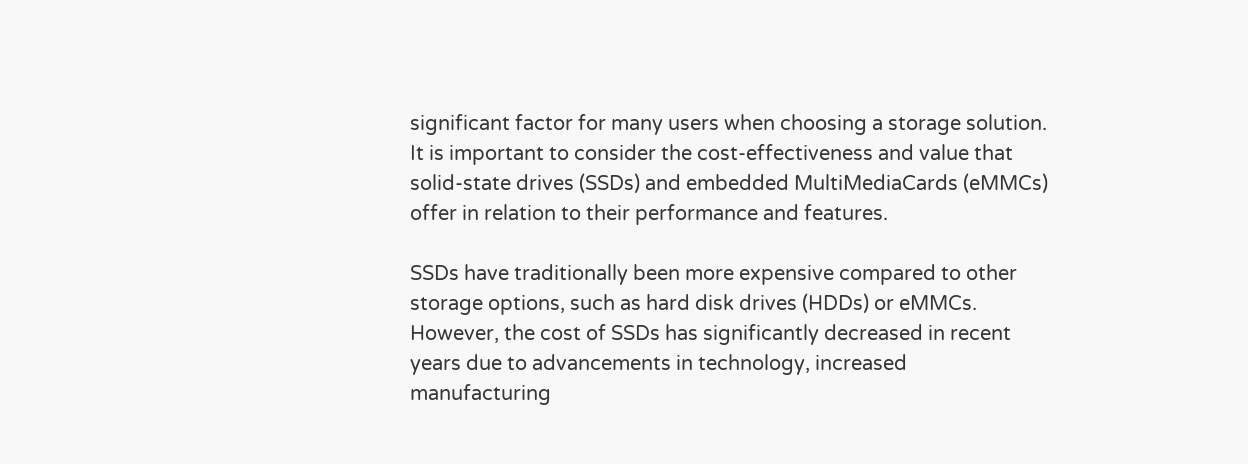significant factor for many users when choosing a storage solution. It is important to consider the cost-effectiveness and value that solid-state drives (SSDs) and embedded MultiMediaCards (eMMCs) offer in relation to their performance and features.

SSDs have traditionally been more expensive compared to other storage options, such as hard disk drives (HDDs) or eMMCs. However, the cost of SSDs has significantly decreased in recent years due to advancements in technology, increased manufacturing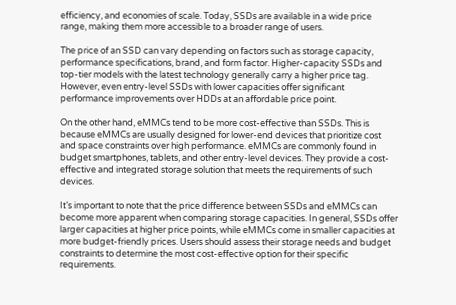efficiency, and economies of scale. Today, SSDs are available in a wide price range, making them more accessible to a broader range of users.

The price of an SSD can vary depending on factors such as storage capacity, performance specifications, brand, and form factor. Higher-capacity SSDs and top-tier models with the latest technology generally carry a higher price tag. However, even entry-level SSDs with lower capacities offer significant performance improvements over HDDs at an affordable price point.

On the other hand, eMMCs tend to be more cost-effective than SSDs. This is because eMMCs are usually designed for lower-end devices that prioritize cost and space constraints over high performance. eMMCs are commonly found in budget smartphones, tablets, and other entry-level devices. They provide a cost-effective and integrated storage solution that meets the requirements of such devices.

It’s important to note that the price difference between SSDs and eMMCs can become more apparent when comparing storage capacities. In general, SSDs offer larger capacities at higher price points, while eMMCs come in smaller capacities at more budget-friendly prices. Users should assess their storage needs and budget constraints to determine the most cost-effective option for their specific requirements.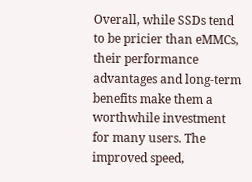Overall, while SSDs tend to be pricier than eMMCs, their performance advantages and long-term benefits make them a worthwhile investment for many users. The improved speed,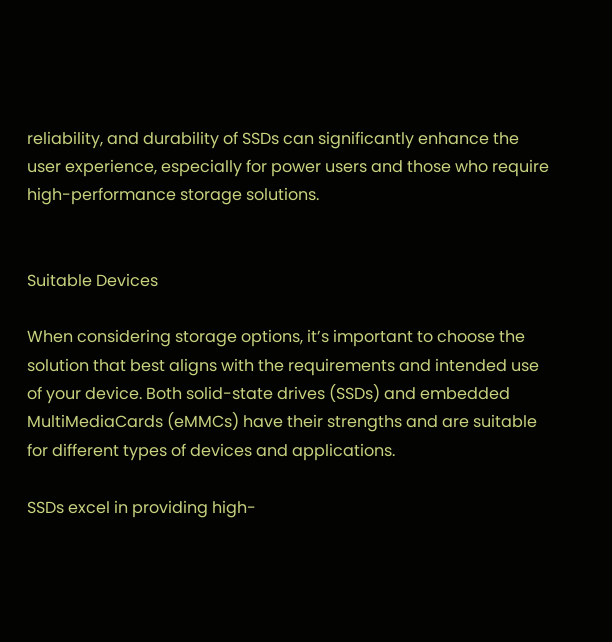reliability, and durability of SSDs can significantly enhance the user experience, especially for power users and those who require high-performance storage solutions.


Suitable Devices

When considering storage options, it’s important to choose the solution that best aligns with the requirements and intended use of your device. Both solid-state drives (SSDs) and embedded MultiMediaCards (eMMCs) have their strengths and are suitable for different types of devices and applications.

SSDs excel in providing high-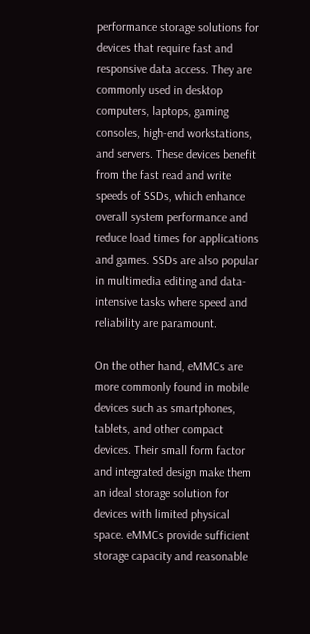performance storage solutions for devices that require fast and responsive data access. They are commonly used in desktop computers, laptops, gaming consoles, high-end workstations, and servers. These devices benefit from the fast read and write speeds of SSDs, which enhance overall system performance and reduce load times for applications and games. SSDs are also popular in multimedia editing and data-intensive tasks where speed and reliability are paramount.

On the other hand, eMMCs are more commonly found in mobile devices such as smartphones, tablets, and other compact devices. Their small form factor and integrated design make them an ideal storage solution for devices with limited physical space. eMMCs provide sufficient storage capacity and reasonable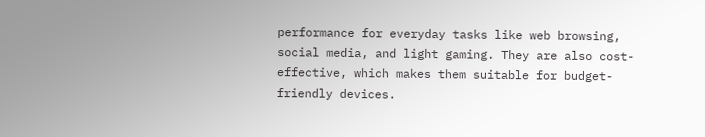performance for everyday tasks like web browsing, social media, and light gaming. They are also cost-effective, which makes them suitable for budget-friendly devices.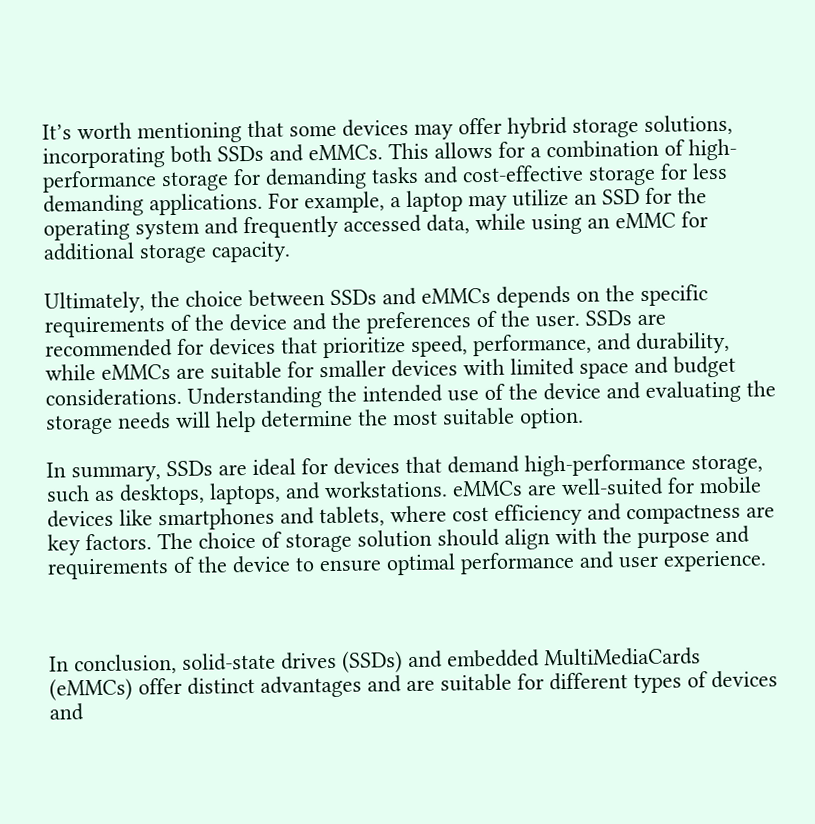It’s worth mentioning that some devices may offer hybrid storage solutions, incorporating both SSDs and eMMCs. This allows for a combination of high-performance storage for demanding tasks and cost-effective storage for less demanding applications. For example, a laptop may utilize an SSD for the operating system and frequently accessed data, while using an eMMC for additional storage capacity.

Ultimately, the choice between SSDs and eMMCs depends on the specific requirements of the device and the preferences of the user. SSDs are recommended for devices that prioritize speed, performance, and durability, while eMMCs are suitable for smaller devices with limited space and budget considerations. Understanding the intended use of the device and evaluating the storage needs will help determine the most suitable option.

In summary, SSDs are ideal for devices that demand high-performance storage, such as desktops, laptops, and workstations. eMMCs are well-suited for mobile devices like smartphones and tablets, where cost efficiency and compactness are key factors. The choice of storage solution should align with the purpose and requirements of the device to ensure optimal performance and user experience.



In conclusion, solid-state drives (SSDs) and embedded MultiMediaCards (eMMCs) offer distinct advantages and are suitable for different types of devices and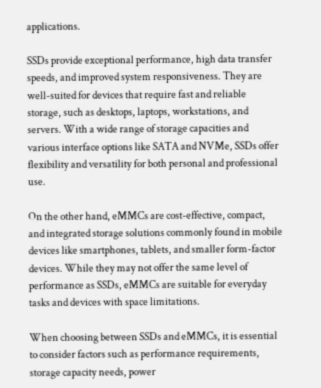applications.

SSDs provide exceptional performance, high data transfer speeds, and improved system responsiveness. They are well-suited for devices that require fast and reliable storage, such as desktops, laptops, workstations, and servers. With a wide range of storage capacities and various interface options like SATA and NVMe, SSDs offer flexibility and versatility for both personal and professional use.

On the other hand, eMMCs are cost-effective, compact, and integrated storage solutions commonly found in mobile devices like smartphones, tablets, and smaller form-factor devices. While they may not offer the same level of performance as SSDs, eMMCs are suitable for everyday tasks and devices with space limitations.

When choosing between SSDs and eMMCs, it is essential to consider factors such as performance requirements, storage capacity needs, power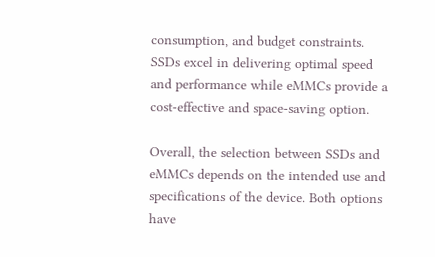consumption, and budget constraints. SSDs excel in delivering optimal speed and performance while eMMCs provide a cost-effective and space-saving option.

Overall, the selection between SSDs and eMMCs depends on the intended use and specifications of the device. Both options have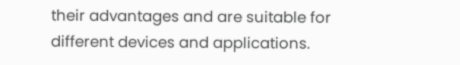their advantages and are suitable for different devices and applications.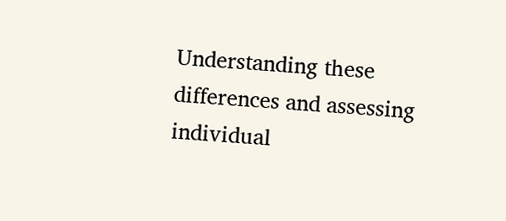Understanding these differences and assessing individual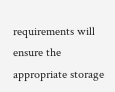requirements will ensure the appropriate storage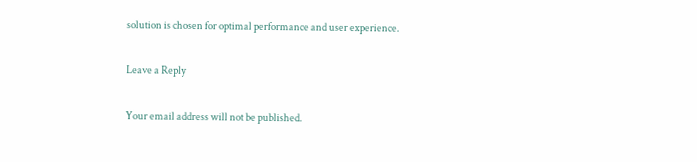solution is chosen for optimal performance and user experience.

Leave a Reply

Your email address will not be published.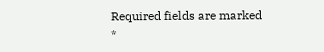Required fields are marked *